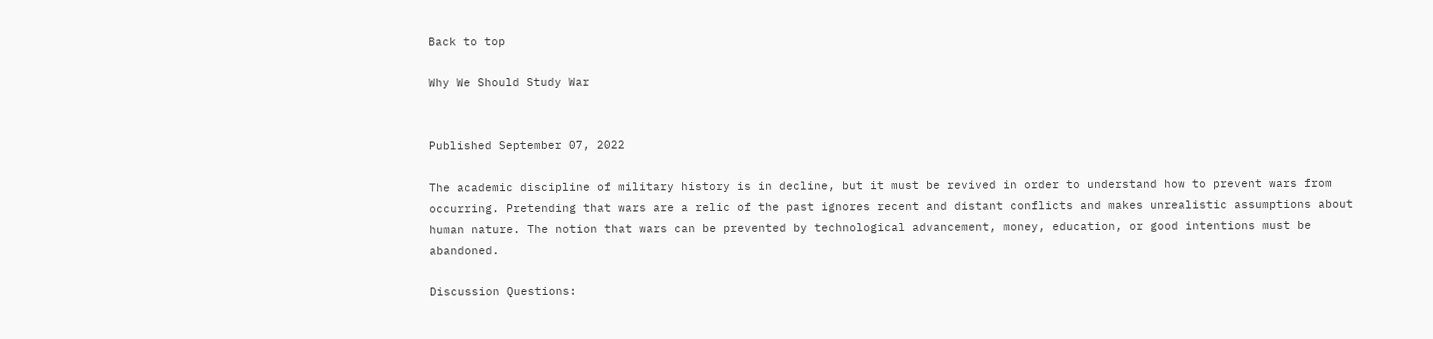Back to top

Why We Should Study War


Published September 07, 2022

The academic discipline of military history is in decline, but it must be revived in order to understand how to prevent wars from occurring. Pretending that wars are a relic of the past ignores recent and distant conflicts and makes unrealistic assumptions about human nature. The notion that wars can be prevented by technological advancement, money, education, or good intentions must be abandoned.

Discussion Questions: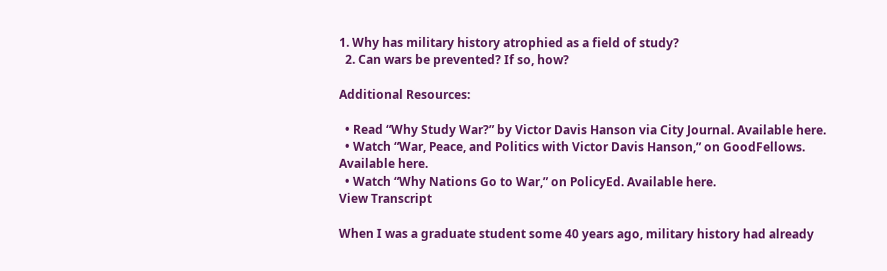1. Why has military history atrophied as a field of study?
  2. Can wars be prevented? If so, how?

Additional Resources:

  • Read “Why Study War?” by Victor Davis Hanson via City Journal. Available here.
  • Watch “War, Peace, and Politics with Victor Davis Hanson,” on GoodFellows. Available here.
  • Watch “Why Nations Go to War,” on PolicyEd. Available here.
View Transcript

When I was a graduate student some 40 years ago, military history had already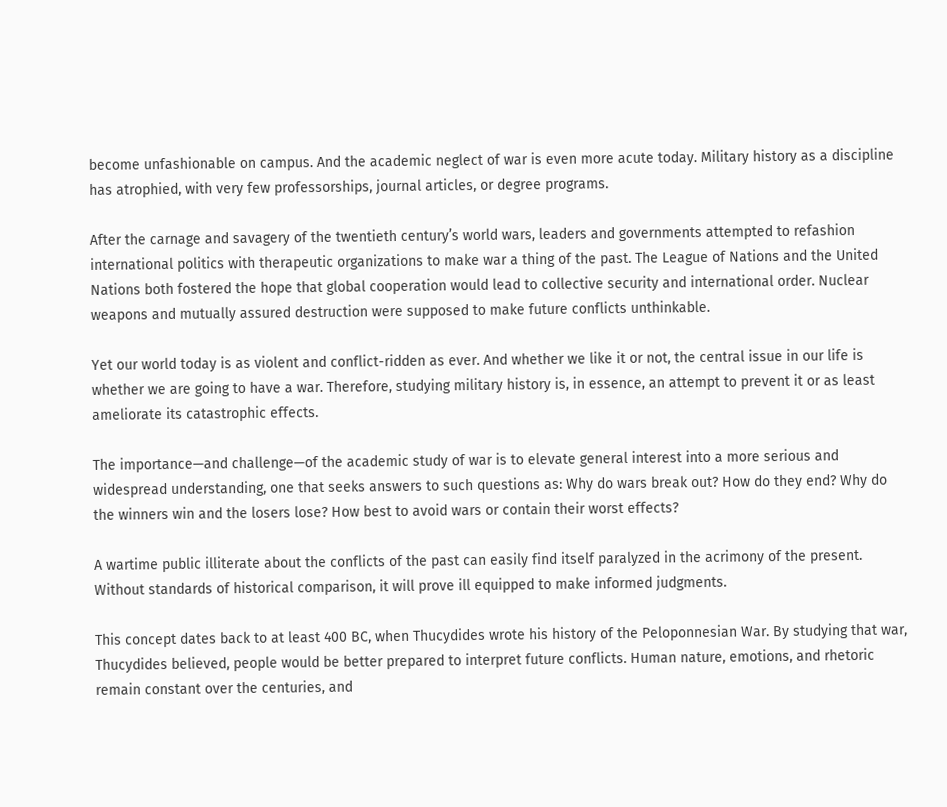become unfashionable on campus. And the academic neglect of war is even more acute today. Military history as a discipline has atrophied, with very few professorships, journal articles, or degree programs.

After the carnage and savagery of the twentieth century’s world wars, leaders and governments attempted to refashion international politics with therapeutic organizations to make war a thing of the past. The League of Nations and the United Nations both fostered the hope that global cooperation would lead to collective security and international order. Nuclear weapons and mutually assured destruction were supposed to make future conflicts unthinkable.

Yet our world today is as violent and conflict-ridden as ever. And whether we like it or not, the central issue in our life is whether we are going to have a war. Therefore, studying military history is, in essence, an attempt to prevent it or as least ameliorate its catastrophic effects.

The importance—and challenge—of the academic study of war is to elevate general interest into a more serious and widespread understanding, one that seeks answers to such questions as: Why do wars break out? How do they end? Why do the winners win and the losers lose? How best to avoid wars or contain their worst effects?

A wartime public illiterate about the conflicts of the past can easily find itself paralyzed in the acrimony of the present. Without standards of historical comparison, it will prove ill equipped to make informed judgments.

This concept dates back to at least 400 BC, when Thucydides wrote his history of the Peloponnesian War. By studying that war, Thucydides believed, people would be better prepared to interpret future conflicts. Human nature, emotions, and rhetoric remain constant over the centuries, and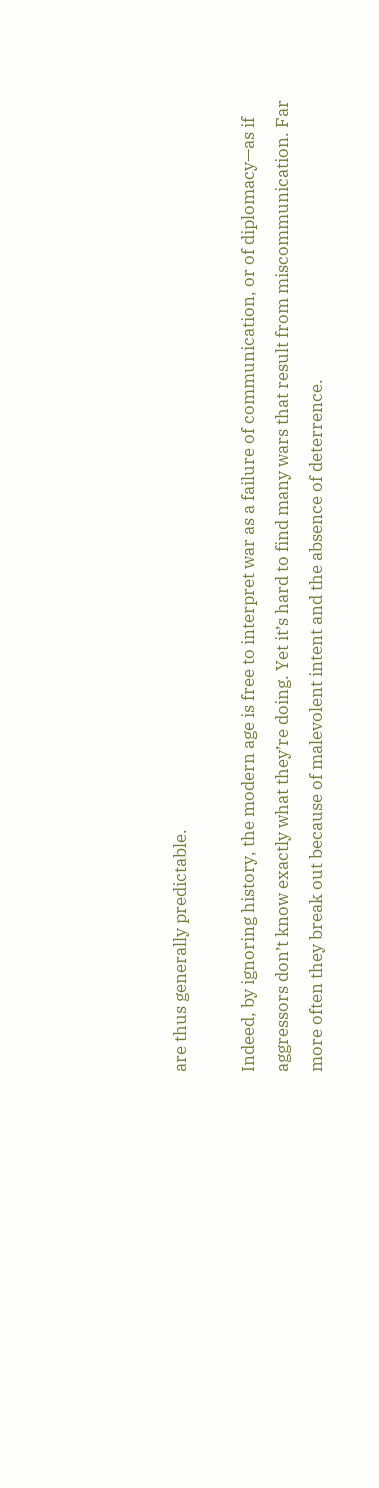are thus generally predictable.

Indeed, by ignoring history, the modern age is free to interpret war as a failure of communication, or of diplomacy—as if aggressors don’t know exactly what they’re doing. Yet it’s hard to find many wars that result from miscommunication. Far more often they break out because of malevolent intent and the absence of deterrence.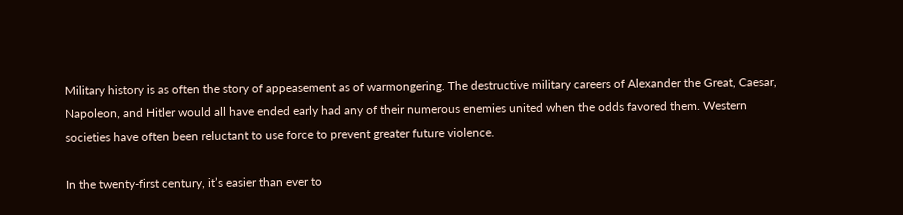Military history is as often the story of appeasement as of warmongering. The destructive military careers of Alexander the Great, Caesar, Napoleon, and Hitler would all have ended early had any of their numerous enemies united when the odds favored them. Western societies have often been reluctant to use force to prevent greater future violence.

In the twenty-first century, it’s easier than ever to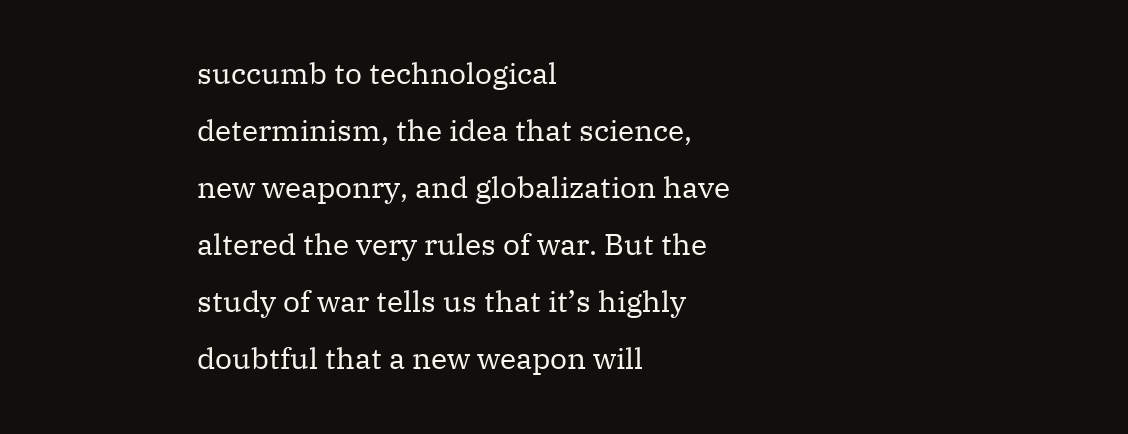succumb to technological determinism, the idea that science, new weaponry, and globalization have altered the very rules of war. But the study of war tells us that it’s highly doubtful that a new weapon will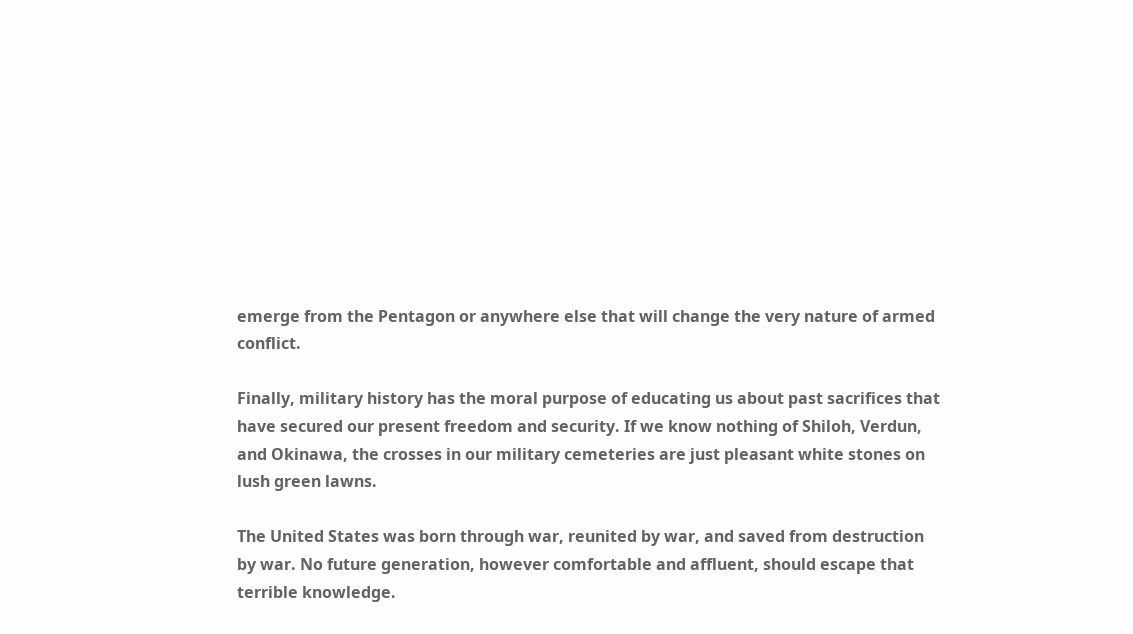emerge from the Pentagon or anywhere else that will change the very nature of armed conflict.

Finally, military history has the moral purpose of educating us about past sacrifices that have secured our present freedom and security. If we know nothing of Shiloh, Verdun, and Okinawa, the crosses in our military cemeteries are just pleasant white stones on lush green lawns.

The United States was born through war, reunited by war, and saved from destruction by war. No future generation, however comfortable and affluent, should escape that terrible knowledge.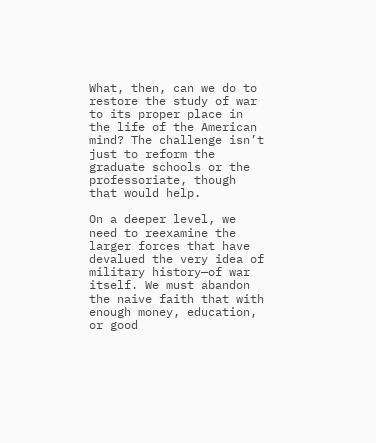What, then, can we do to restore the study of war to its proper place in the life of the American mind? The challenge isn’t just to reform the graduate schools or the professoriate, though that would help.

On a deeper level, we need to reexamine the larger forces that have devalued the very idea of military history—of war itself. We must abandon the naive faith that with enough money, education, or good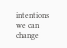intentions we can change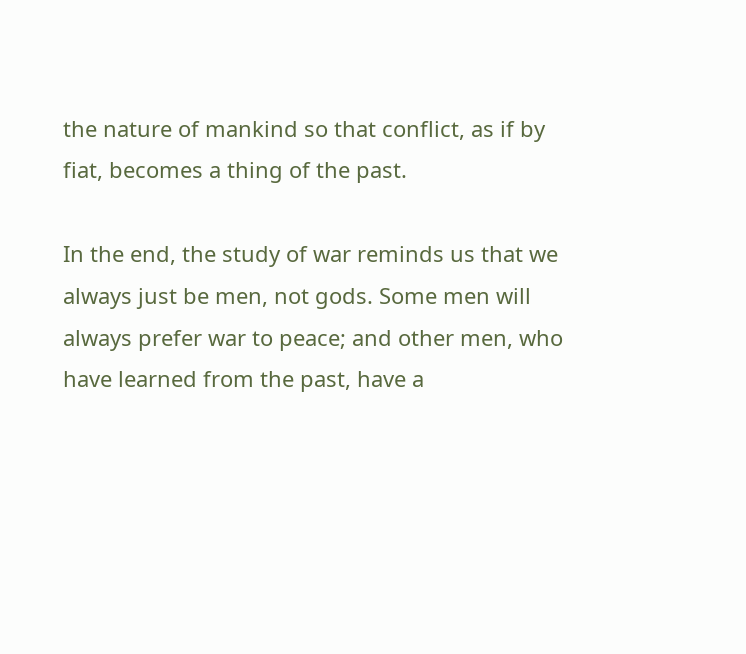the nature of mankind so that conflict, as if by fiat, becomes a thing of the past.

In the end, the study of war reminds us that we always just be men, not gods. Some men will always prefer war to peace; and other men, who have learned from the past, have a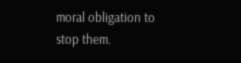moral obligation to stop them.